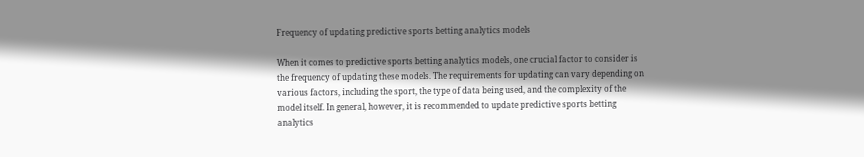Frequency of updating predictive sports betting analytics models

When it comes to predictive sports betting analytics models, one crucial factor to consider is the frequency of updating these models. The requirements for updating can vary depending on various factors, including the sport, the type of data being used, and the complexity of the model itself. In general, however, it is recommended to update predictive sports betting analytics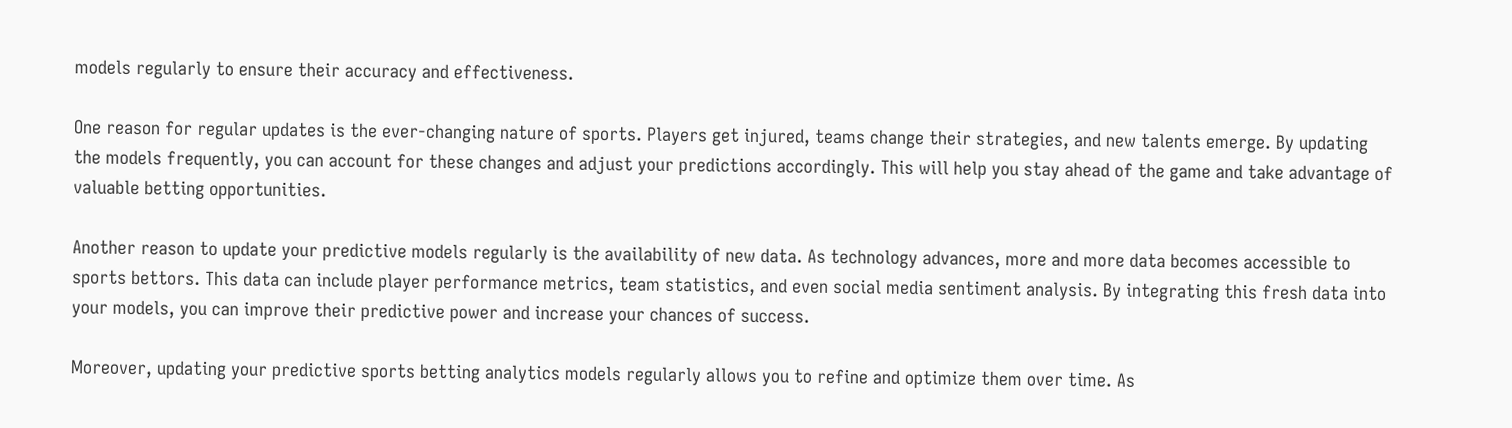models regularly to ensure their accuracy and effectiveness.

One reason for regular updates is the ever-changing nature of sports. Players get injured, teams change their strategies, and new talents emerge. By updating the models frequently, you can account for these changes and adjust your predictions accordingly. This will help you stay ahead of the game and take advantage of valuable betting opportunities.

Another reason to update your predictive models regularly is the availability of new data. As technology advances, more and more data becomes accessible to sports bettors. This data can include player performance metrics, team statistics, and even social media sentiment analysis. By integrating this fresh data into your models, you can improve their predictive power and increase your chances of success.

Moreover, updating your predictive sports betting analytics models regularly allows you to refine and optimize them over time. As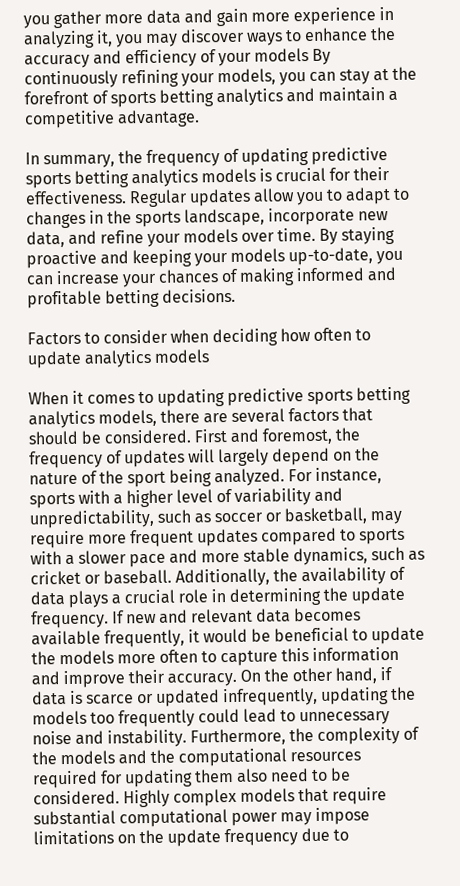you gather more data and gain more experience in analyzing it, you may discover ways to enhance the accuracy and efficiency of your models By continuously refining your models, you can stay at the forefront of sports betting analytics and maintain a competitive advantage.

In summary, the frequency of updating predictive sports betting analytics models is crucial for their effectiveness. Regular updates allow you to adapt to changes in the sports landscape, incorporate new data, and refine your models over time. By staying proactive and keeping your models up-to-date, you can increase your chances of making informed and profitable betting decisions.

Factors to consider when deciding how often to update analytics models

When it comes to updating predictive sports betting analytics models, there are several factors that should be considered. First and foremost, the frequency of updates will largely depend on the nature of the sport being analyzed. For instance, sports with a higher level of variability and unpredictability, such as soccer or basketball, may require more frequent updates compared to sports with a slower pace and more stable dynamics, such as cricket or baseball. Additionally, the availability of data plays a crucial role in determining the update frequency. If new and relevant data becomes available frequently, it would be beneficial to update the models more often to capture this information and improve their accuracy. On the other hand, if data is scarce or updated infrequently, updating the models too frequently could lead to unnecessary noise and instability. Furthermore, the complexity of the models and the computational resources required for updating them also need to be considered. Highly complex models that require substantial computational power may impose limitations on the update frequency due to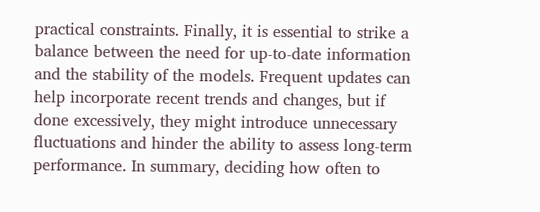practical constraints. Finally, it is essential to strike a balance between the need for up-to-date information and the stability of the models. Frequent updates can help incorporate recent trends and changes, but if done excessively, they might introduce unnecessary fluctuations and hinder the ability to assess long-term performance. In summary, deciding how often to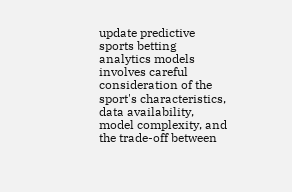update predictive sports betting analytics models involves careful consideration of the sport's characteristics, data availability, model complexity, and the trade-off between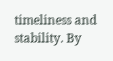timeliness and stability. By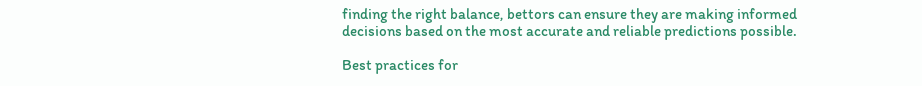finding the right balance, bettors can ensure they are making informed decisions based on the most accurate and reliable predictions possible.

Best practices for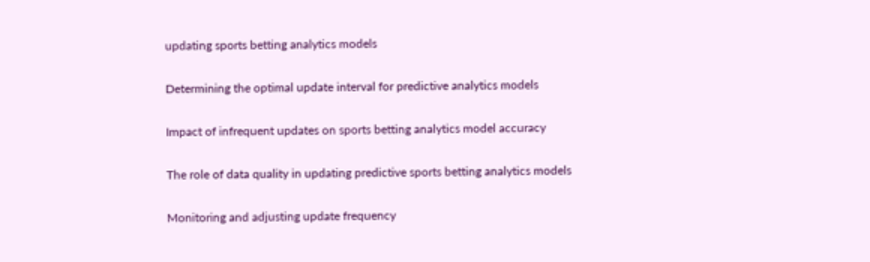updating sports betting analytics models

Determining the optimal update interval for predictive analytics models

Impact of infrequent updates on sports betting analytics model accuracy

The role of data quality in updating predictive sports betting analytics models

Monitoring and adjusting update frequency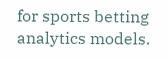for sports betting analytics models.